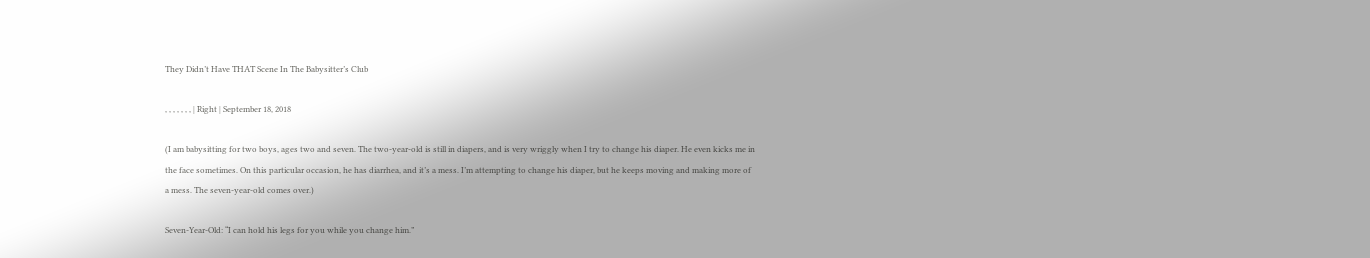They Didn’t Have THAT Scene In The Babysitter’s Club

, , , , , , , | Right | September 18, 2018

(I am babysitting for two boys, ages two and seven. The two-year-old is still in diapers, and is very wriggly when I try to change his diaper. He even kicks me in the face sometimes. On this particular occasion, he has diarrhea, and it’s a mess. I’m attempting to change his diaper, but he keeps moving and making more of a mess. The seven-year-old comes over.)

Seven-Year-Old: “I can hold his legs for you while you change him.”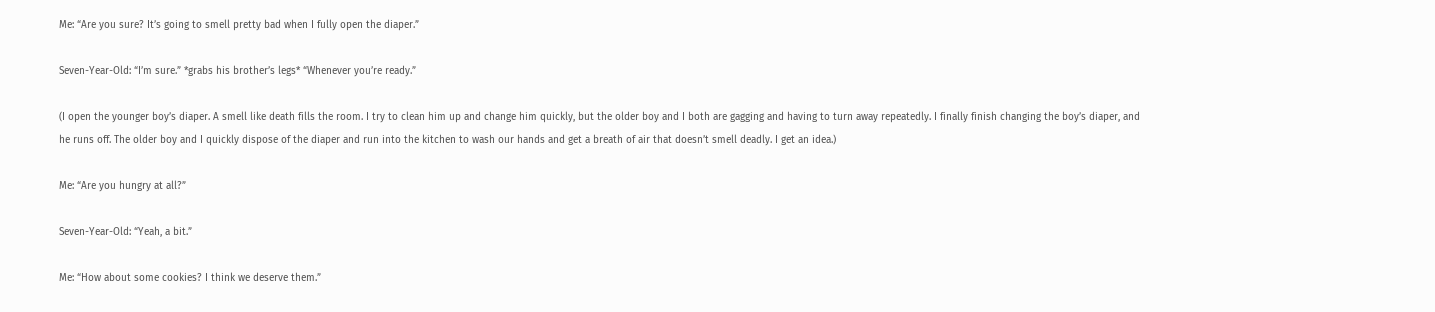Me: “Are you sure? It’s going to smell pretty bad when I fully open the diaper.”

Seven-Year-Old: “I’m sure.” *grabs his brother’s legs* “Whenever you’re ready.”

(I open the younger boy’s diaper. A smell like death fills the room. I try to clean him up and change him quickly, but the older boy and I both are gagging and having to turn away repeatedly. I finally finish changing the boy’s diaper, and he runs off. The older boy and I quickly dispose of the diaper and run into the kitchen to wash our hands and get a breath of air that doesn’t smell deadly. I get an idea.)

Me: “Are you hungry at all?”

Seven-Year-Old: “Yeah, a bit.”

Me: “How about some cookies? I think we deserve them.”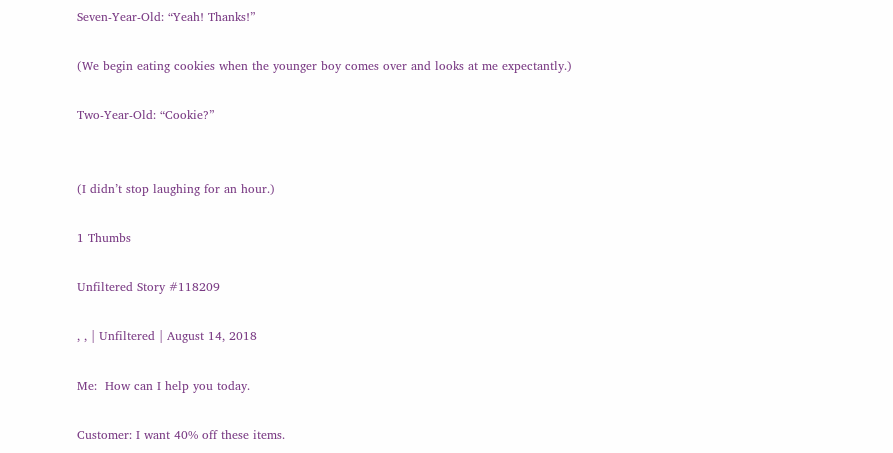Seven-Year-Old: “Yeah! Thanks!”

(We begin eating cookies when the younger boy comes over and looks at me expectantly.)

Two-Year-Old: “Cookie?”


(I didn’t stop laughing for an hour.)

1 Thumbs

Unfiltered Story #118209

, , | Unfiltered | August 14, 2018

Me:  How can I help you today.

Customer: I want 40% off these items.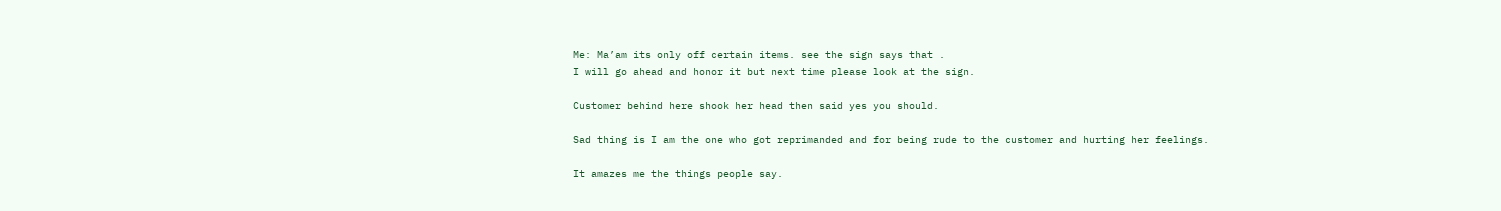Me: Ma’am its only off certain items. see the sign says that .
I will go ahead and honor it but next time please look at the sign.

Customer behind here shook her head then said yes you should.

Sad thing is I am the one who got reprimanded and for being rude to the customer and hurting her feelings.

It amazes me the things people say.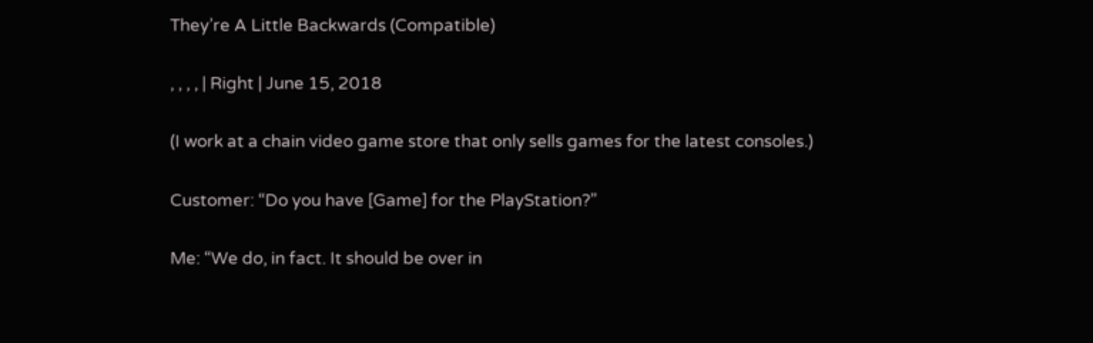They’re A Little Backwards (Compatible)

, , , , | Right | June 15, 2018

(I work at a chain video game store that only sells games for the latest consoles.)

Customer: “Do you have [Game] for the PlayStation?”

Me: “We do, in fact. It should be over in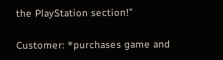the PlayStation section!”

Customer: *purchases game and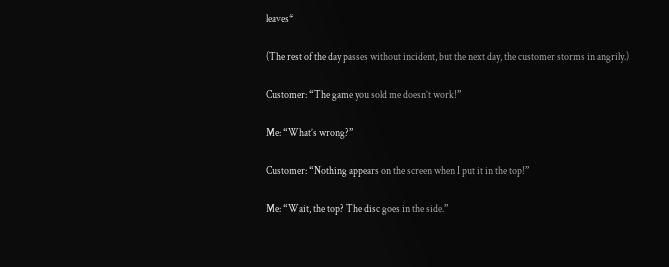leaves*

(The rest of the day passes without incident, but the next day, the customer storms in angrily.)

Customer: “The game you sold me doesn’t work!”

Me: “What’s wrong?”

Customer: “Nothing appears on the screen when I put it in the top!”

Me: “Wait, the top? The disc goes in the side.”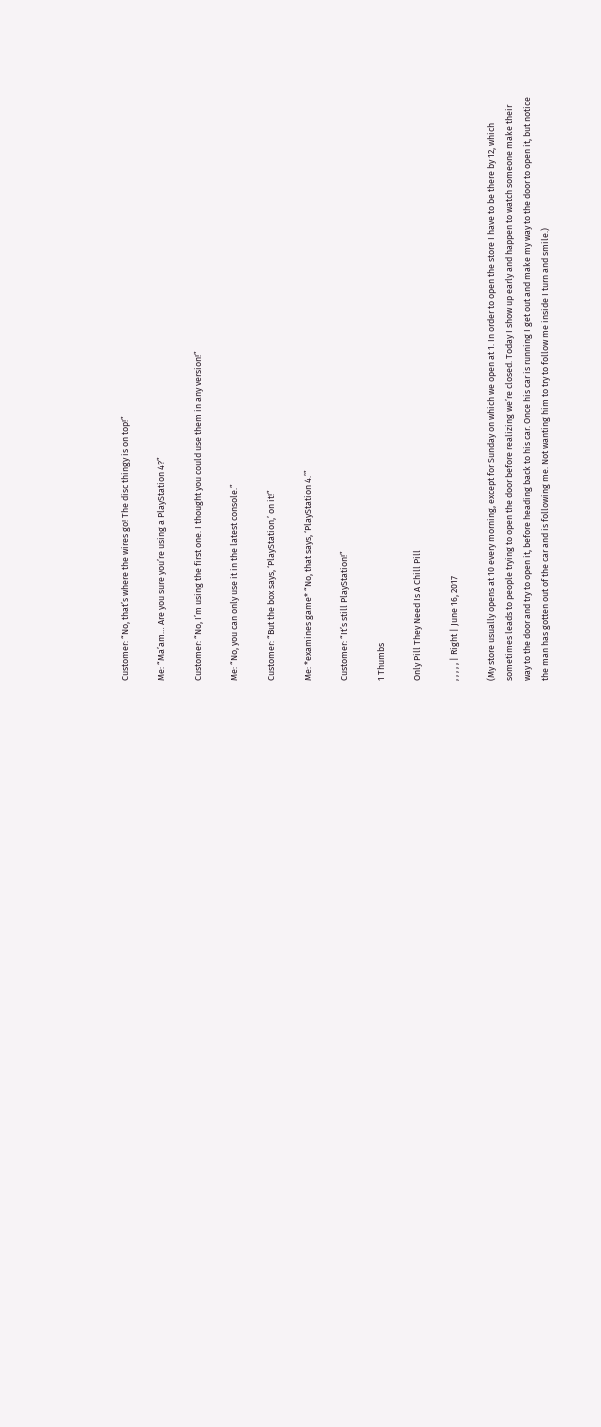Customer: “No, that’s where the wires go! The disc thingy is on top!”

Me: “Ma’am… Are you sure you’re using a PlayStation 4?”

Customer: “No, I’m using the first one. I thought you could use them in any version!”

Me: “No, you can only use it in the latest console.”

Customer: “But the box says, ‘PlayStation,’ on it!”

Me: *examines game* “No, that says, ‘PlayStation 4.’”

Customer: “It’s still PlayStation!”

1 Thumbs

Only Pill They Need Is A Chill Pill

, , , , , | Right | June 16, 2017

(My store usually opens at 10 every morning, except for Sunday on which we open at 1. In order to open the store I have to be there by 12, which sometimes leads to people trying to open the door before realizing we’re closed. Today I show up early and happen to watch someone make their way to the door and try to open it, before heading back to his car. Once his car is running I get out and make my way to the door to open it, but notice the man has gotten out of the car and is following me. Not wanting him to try to follow me inside I turn and smile.)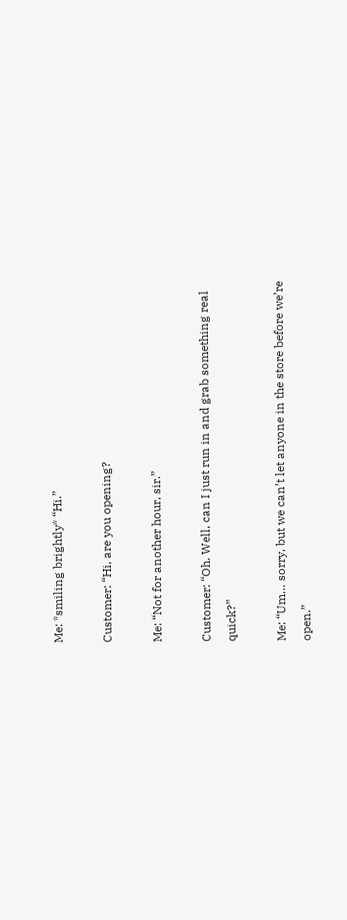Me: *smiling brightly* “Hi.”

Customer: “Hi, are you opening?

Me: “Not for another hour, sir.”

Customer: “Oh. Well, can I just run in and grab something real quick?”

Me: “Um… sorry, but we can’t let anyone in the store before we’re open.”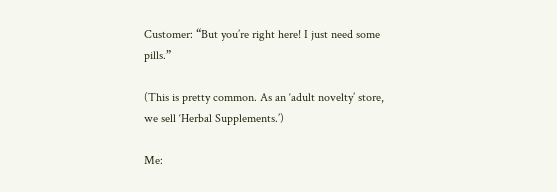Customer: “But you’re right here! I just need some pills.”

(This is pretty common. As an ‘adult novelty’ store, we sell ‘Herbal Supplements.’)

Me: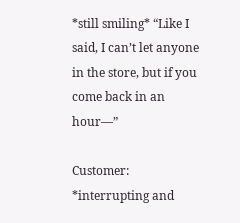*still smiling* “Like I said, I can’t let anyone in the store, but if you come back in an hour—”

Customer: *interrupting and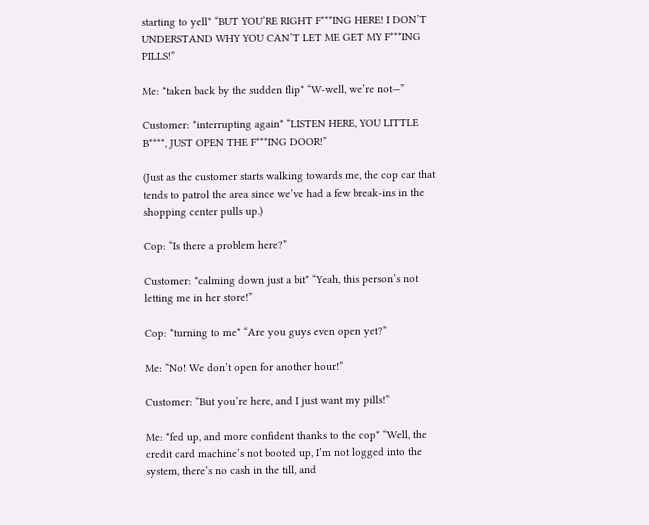starting to yell* “BUT YOU’RE RIGHT F***ING HERE! I DON’T UNDERSTAND WHY YOU CAN’T LET ME GET MY F***ING PILLS!”

Me: *taken back by the sudden flip* “W-well, we’re not—”

Customer: *interrupting again* “LISTEN HERE, YOU LITTLE B****, JUST OPEN THE F***ING DOOR!”

(Just as the customer starts walking towards me, the cop car that tends to patrol the area since we’ve had a few break-ins in the shopping center pulls up.)

Cop: “Is there a problem here?”

Customer: *calming down just a bit* “Yeah, this person’s not letting me in her store!”

Cop: *turning to me* “Are you guys even open yet?”

Me: “No! We don’t open for another hour!”

Customer: “But you’re here, and I just want my pills!”

Me: *fed up, and more confident thanks to the cop* “Well, the credit card machine’s not booted up, I’m not logged into the system, there’s no cash in the till, and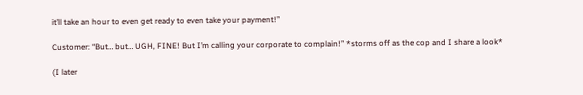it’ll take an hour to even get ready to even take your payment!”

Customer: “But… but… UGH, FINE! But I’m calling your corporate to complain!” *storms off as the cop and I share a look*

(I later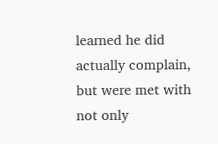learned he did actually complain, but were met with not only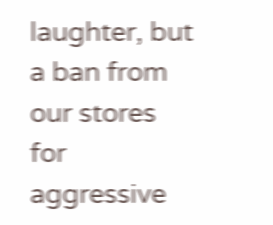laughter, but a ban from our stores for aggressive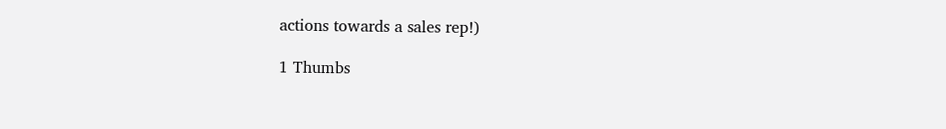actions towards a sales rep!)

1 Thumbs